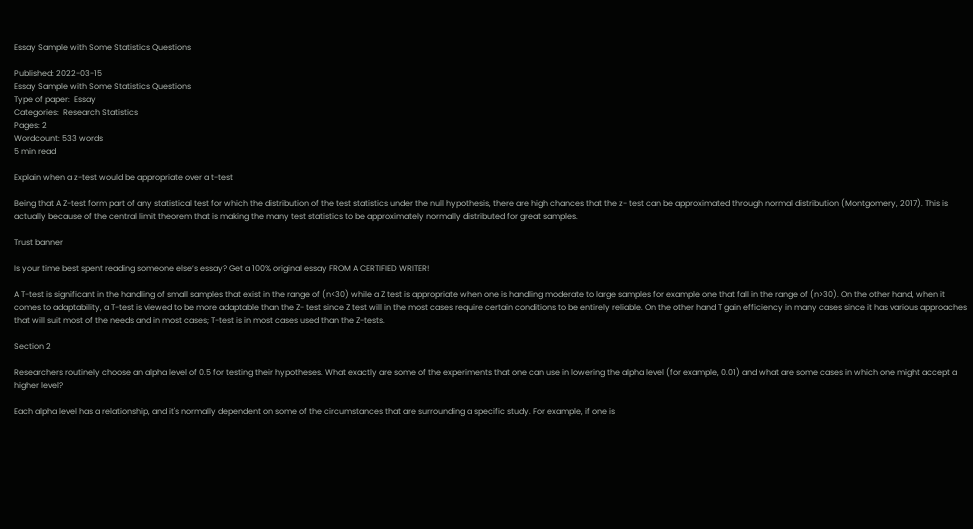Essay Sample with Some Statistics Questions

Published: 2022-03-15
Essay Sample with Some Statistics Questions
Type of paper:  Essay
Categories:  Research Statistics
Pages: 2
Wordcount: 533 words
5 min read

Explain when a z-test would be appropriate over a t-test

Being that A Z-test form part of any statistical test for which the distribution of the test statistics under the null hypothesis, there are high chances that the z- test can be approximated through normal distribution (Montgomery, 2017). This is actually because of the central limit theorem that is making the many test statistics to be approximately normally distributed for great samples.

Trust banner

Is your time best spent reading someone else’s essay? Get a 100% original essay FROM A CERTIFIED WRITER!

A T-test is significant in the handling of small samples that exist in the range of (n<30) while a Z test is appropriate when one is handling moderate to large samples for example one that fall in the range of (n>30). On the other hand, when it comes to adaptability, a T-test is viewed to be more adaptable than the Z- test since Z test will in the most cases require certain conditions to be entirely reliable. On the other hand T gain efficiency in many cases since it has various approaches that will suit most of the needs and in most cases; T-test is in most cases used than the Z-tests.

Section 2

Researchers routinely choose an alpha level of 0.5 for testing their hypotheses. What exactly are some of the experiments that one can use in lowering the alpha level (for example, 0.01) and what are some cases in which one might accept a higher level?

Each alpha level has a relationship, and it's normally dependent on some of the circumstances that are surrounding a specific study. For example, if one is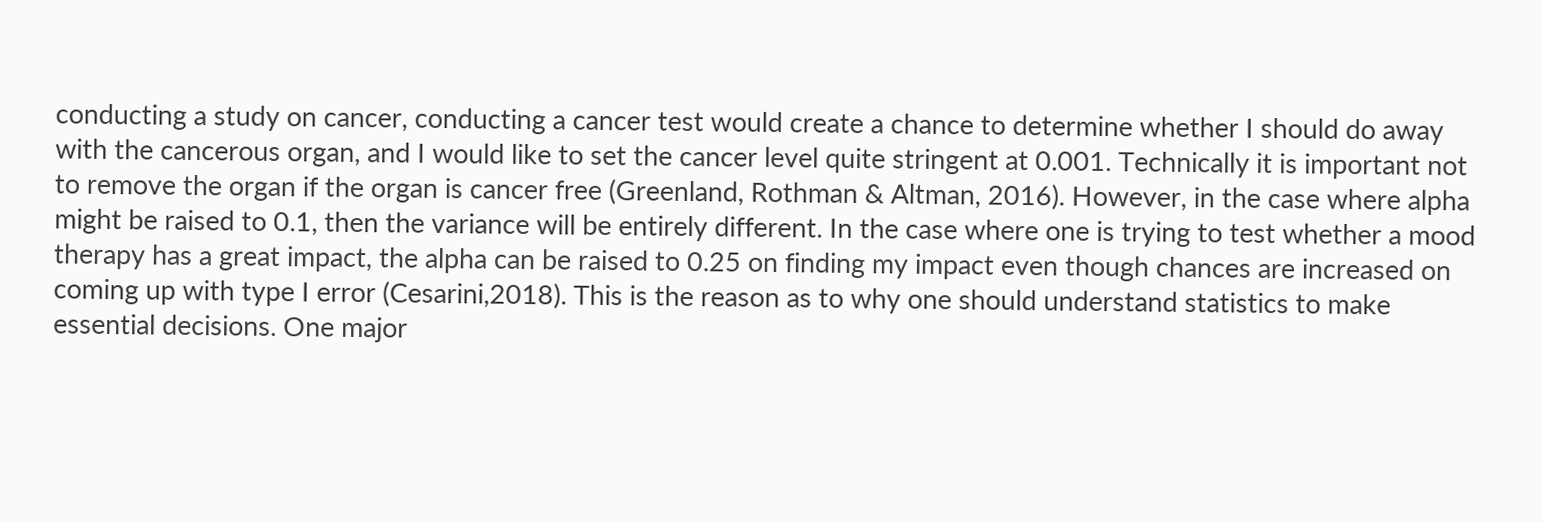conducting a study on cancer, conducting a cancer test would create a chance to determine whether I should do away with the cancerous organ, and I would like to set the cancer level quite stringent at 0.001. Technically it is important not to remove the organ if the organ is cancer free (Greenland, Rothman & Altman, 2016). However, in the case where alpha might be raised to 0.1, then the variance will be entirely different. In the case where one is trying to test whether a mood therapy has a great impact, the alpha can be raised to 0.25 on finding my impact even though chances are increased on coming up with type I error (Cesarini,2018). This is the reason as to why one should understand statistics to make essential decisions. One major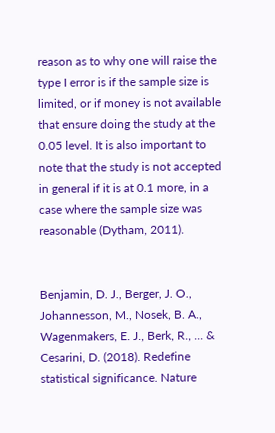reason as to why one will raise the type I error is if the sample size is limited, or if money is not available that ensure doing the study at the 0.05 level. It is also important to note that the study is not accepted in general if it is at 0.1 more, in a case where the sample size was reasonable (Dytham, 2011).


Benjamin, D. J., Berger, J. O., Johannesson, M., Nosek, B. A., Wagenmakers, E. J., Berk, R., ... & Cesarini, D. (2018). Redefine statistical significance. Nature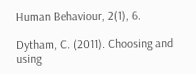Human Behaviour, 2(1), 6.

Dytham, C. (2011). Choosing and using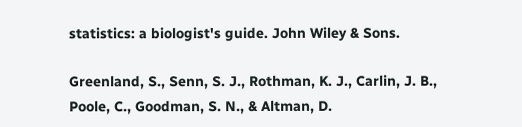statistics: a biologist's guide. John Wiley & Sons.

Greenland, S., Senn, S. J., Rothman, K. J., Carlin, J. B., Poole, C., Goodman, S. N., & Altman, D.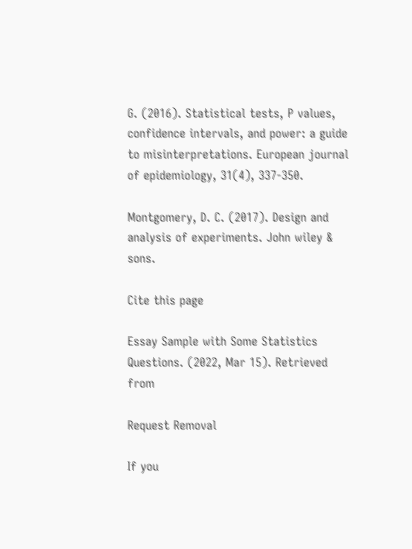G. (2016). Statistical tests, P values, confidence intervals, and power: a guide to misinterpretations. European journal of epidemiology, 31(4), 337-350.

Montgomery, D. C. (2017). Design and analysis of experiments. John wiley & sons.

Cite this page

Essay Sample with Some Statistics Questions. (2022, Mar 15). Retrieved from

Request Removal

If you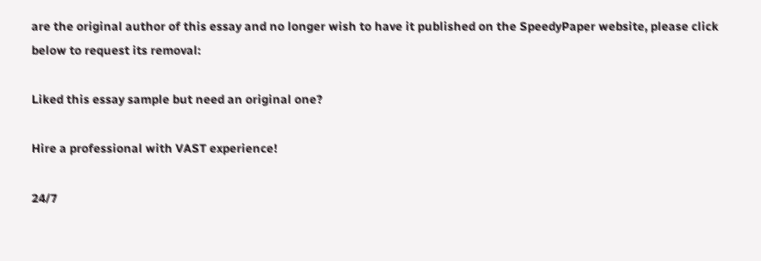are the original author of this essay and no longer wish to have it published on the SpeedyPaper website, please click below to request its removal:

Liked this essay sample but need an original one?

Hire a professional with VAST experience!

24/7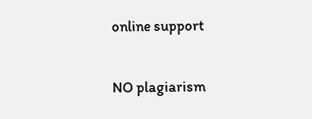online support

NO plagiarism